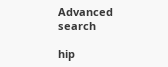Advanced search

hip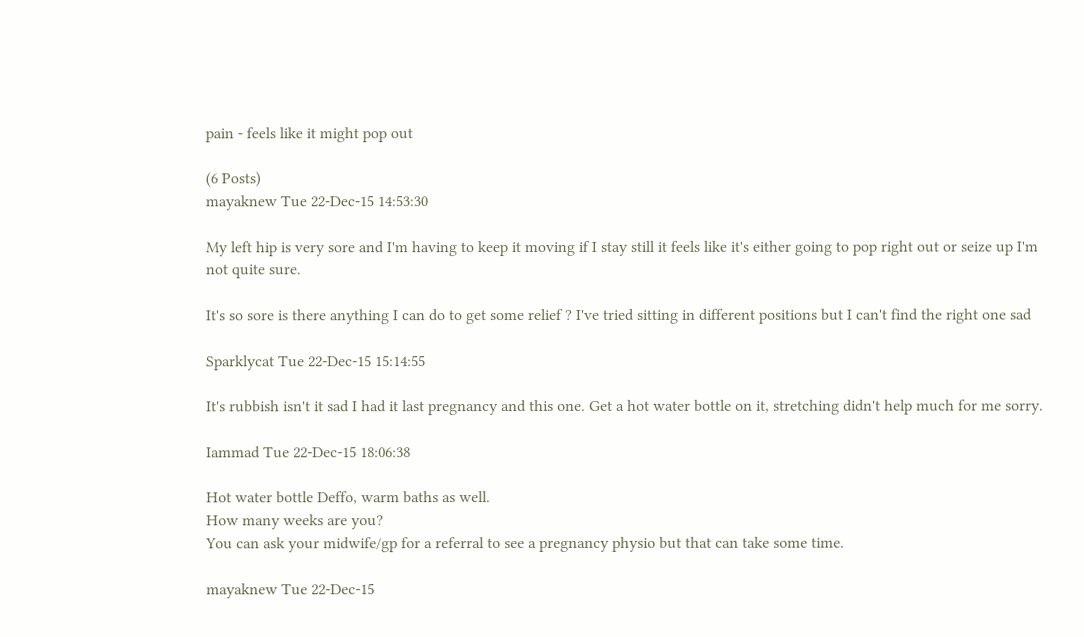pain - feels like it might pop out

(6 Posts)
mayaknew Tue 22-Dec-15 14:53:30

My left hip is very sore and I'm having to keep it moving if I stay still it feels like it's either going to pop right out or seize up I'm not quite sure.

It's so sore is there anything I can do to get some relief ? I've tried sitting in different positions but I can't find the right one sad

Sparklycat Tue 22-Dec-15 15:14:55

It's rubbish isn't it sad I had it last pregnancy and this one. Get a hot water bottle on it, stretching didn't help much for me sorry.

Iammad Tue 22-Dec-15 18:06:38

Hot water bottle Deffo, warm baths as well.
How many weeks are you?
You can ask your midwife/gp for a referral to see a pregnancy physio but that can take some time.

mayaknew Tue 22-Dec-15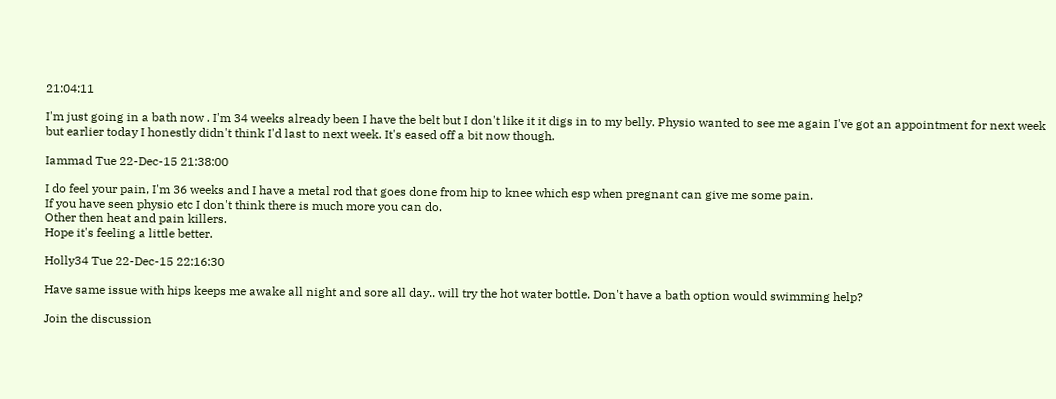21:04:11

I'm just going in a bath now . I'm 34 weeks already been I have the belt but I don't like it it digs in to my belly. Physio wanted to see me again I've got an appointment for next week but earlier today I honestly didn't think I'd last to next week. It's eased off a bit now though.

Iammad Tue 22-Dec-15 21:38:00

I do feel your pain, I'm 36 weeks and I have a metal rod that goes done from hip to knee which esp when pregnant can give me some pain.
If you have seen physio etc I don't think there is much more you can do.
Other then heat and pain killers.
Hope it's feeling a little better.

Holly34 Tue 22-Dec-15 22:16:30

Have same issue with hips keeps me awake all night and sore all day.. will try the hot water bottle. Don't have a bath option would swimming help?

Join the discussion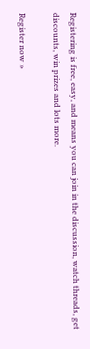Registering is free, easy, and means you can join in the discussion, watch threads, get discounts, win prizes and lots more.

Register now »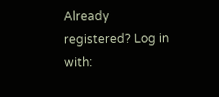Already registered? Log in with: